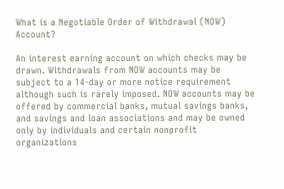What is a Negotiable Order of Withdrawal (NOW) Account?

An interest earning account on which checks may be drawn. Withdrawals from NOW accounts may be subject to a 14-day or more notice requirement although such is rarely imposed. NOW accounts may be offered by commercial banks, mutual savings banks, and savings and loan associations and may be owned only by individuals and certain nonprofit organizations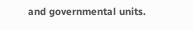and governmental units.